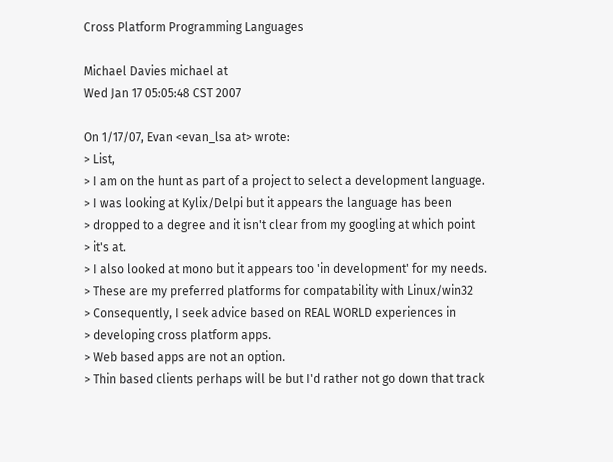Cross Platform Programming Languages

Michael Davies michael at
Wed Jan 17 05:05:48 CST 2007

On 1/17/07, Evan <evan_lsa at> wrote:
> List,
> I am on the hunt as part of a project to select a development language.
> I was looking at Kylix/Delpi but it appears the language has been
> dropped to a degree and it isn't clear from my googling at which point
> it's at.
> I also looked at mono but it appears too 'in development' for my needs.
> These are my preferred platforms for compatability with Linux/win32
> Consequently, I seek advice based on REAL WORLD experiences in
> developing cross platform apps.
> Web based apps are not an option.
> Thin based clients perhaps will be but I'd rather not go down that track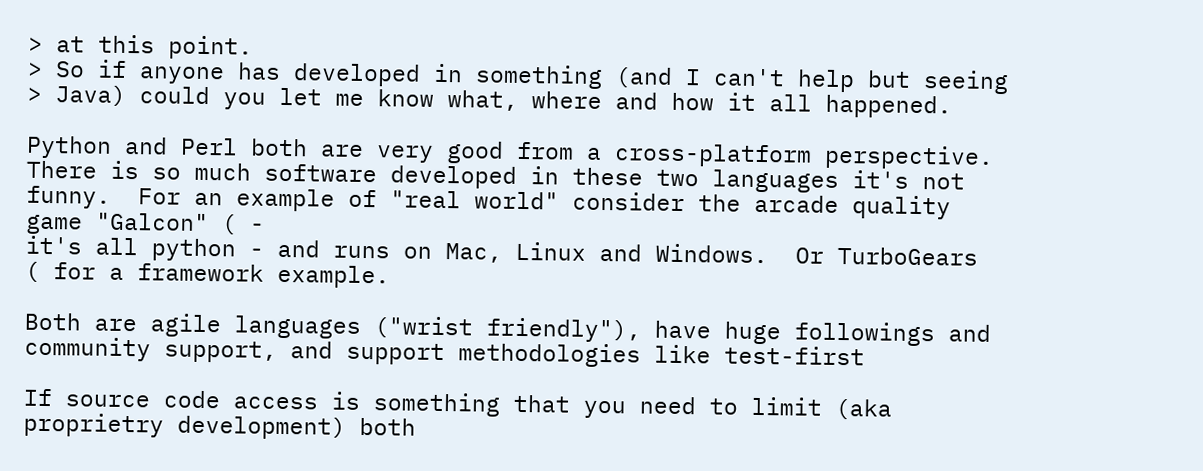> at this point.
> So if anyone has developed in something (and I can't help but seeing
> Java) could you let me know what, where and how it all happened.

Python and Perl both are very good from a cross-platform perspective.
There is so much software developed in these two languages it's not
funny.  For an example of "real world" consider the arcade quality
game "Galcon" ( -
it's all python - and runs on Mac, Linux and Windows.  Or TurboGears
( for a framework example.

Both are agile languages ("wrist friendly"), have huge followings and
community support, and support methodologies like test-first

If source code access is something that you need to limit (aka
proprietry development) both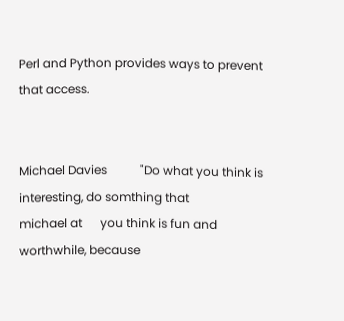Perl and Python provides ways to prevent
that access.


Michael Davies           "Do what you think is interesting, do somthing that
michael at      you think is fun and worthwhile, because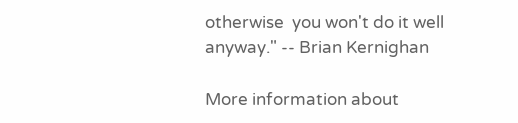otherwise  you won't do it well anyway." -- Brian Kernighan

More information about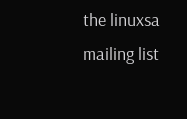the linuxsa mailing list